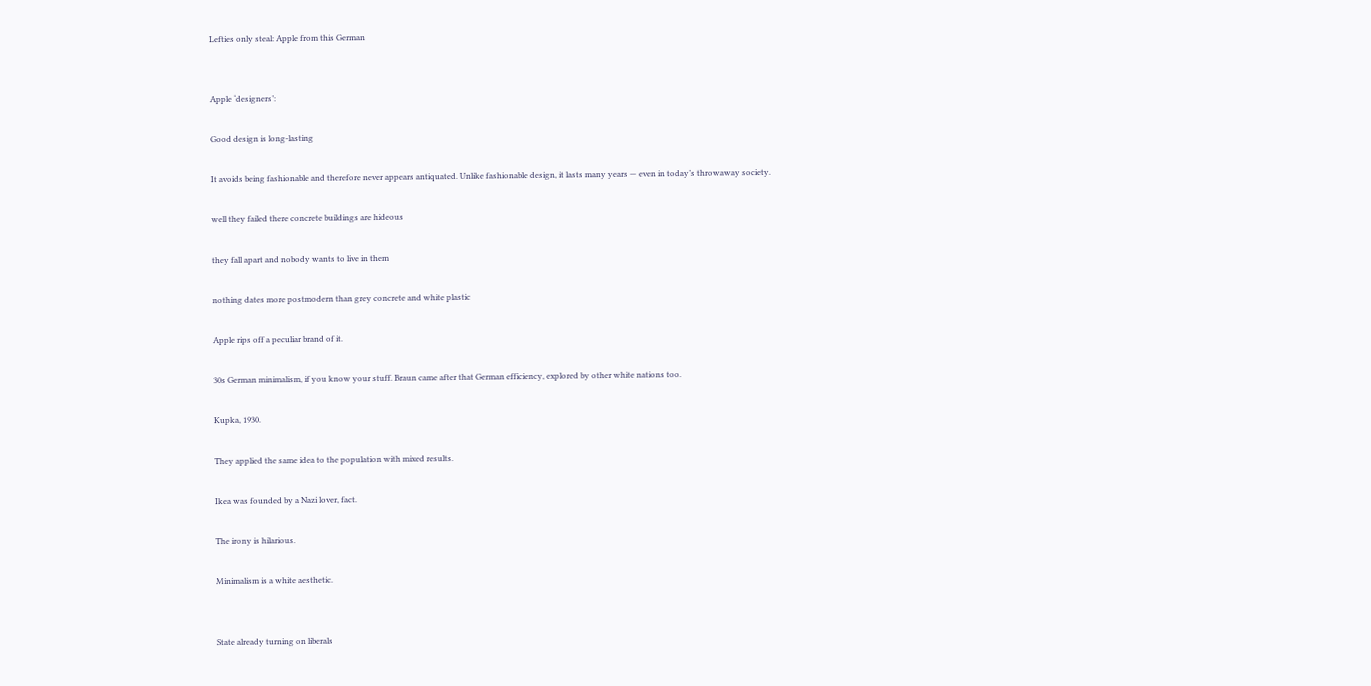Lefties only steal: Apple from this German


Apple ‘designers’:

Good design is long-lasting

It avoids being fashionable and therefore never appears antiquated. Unlike fashionable design, it lasts many years — even in today’s throwaway society.

well they failed there concrete buildings are hideous

they fall apart and nobody wants to live in them

nothing dates more postmodern than grey concrete and white plastic

Apple rips off a peculiar brand of it.

30s German minimalism, if you know your stuff. Braun came after that German efficiency, explored by other white nations too.

Kupka, 1930.

They applied the same idea to the population with mixed results.

Ikea was founded by a Nazi lover, fact.

The irony is hilarious.

Minimalism is a white aesthetic.


State already turning on liberals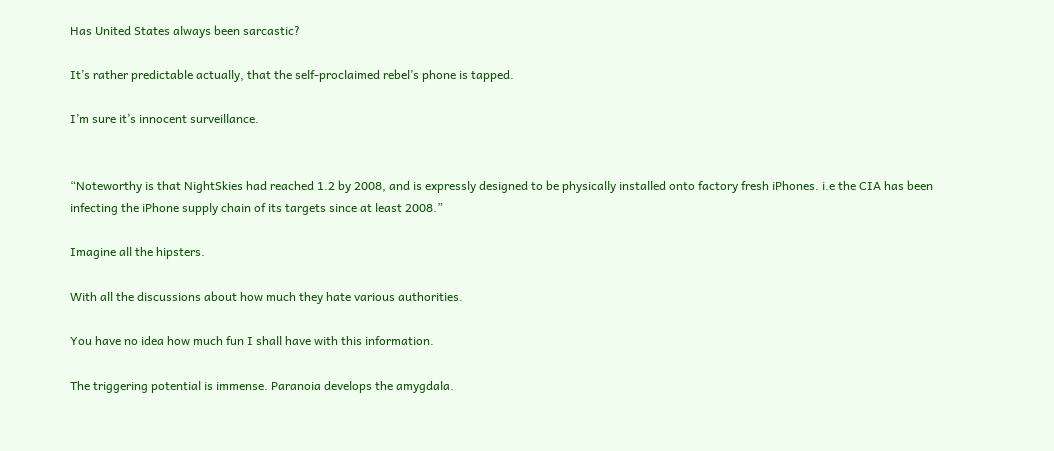Has United States always been sarcastic?

It’s rather predictable actually, that the self-proclaimed rebel’s phone is tapped.

I’m sure it’s innocent surveillance.


“Noteworthy is that NightSkies had reached 1.2 by 2008, and is expressly designed to be physically installed onto factory fresh iPhones. i.e the CIA has been infecting the iPhone supply chain of its targets since at least 2008.”

Imagine all the hipsters.

With all the discussions about how much they hate various authorities.

You have no idea how much fun I shall have with this information.

The triggering potential is immense. Paranoia develops the amygdala.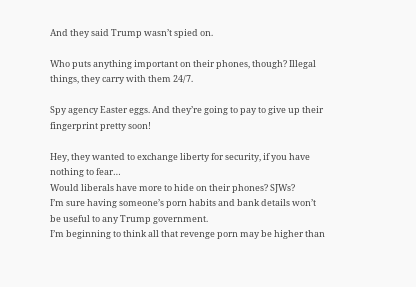And they said Trump wasn’t spied on.

Who puts anything important on their phones, though? Illegal things, they carry with them 24/7.

Spy agency Easter eggs. And they’re going to pay to give up their fingerprint pretty soon!

Hey, they wanted to exchange liberty for security, if you have nothing to fear…
Would liberals have more to hide on their phones? SJWs?
I’m sure having someone’s porn habits and bank details won’t be useful to any Trump government.
I’m beginning to think all that revenge porn may be higher than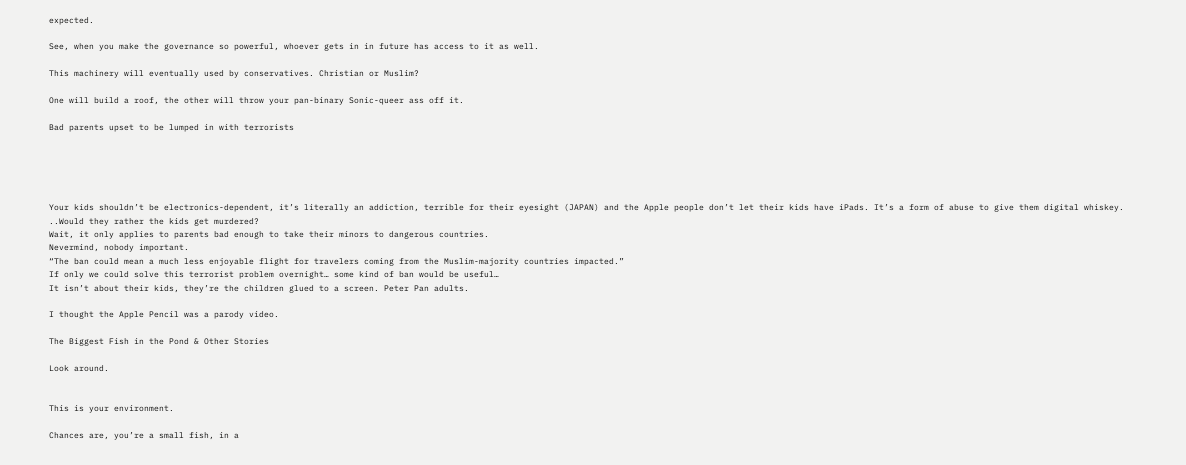expected.

See, when you make the governance so powerful, whoever gets in in future has access to it as well.

This machinery will eventually used by conservatives. Christian or Muslim?

One will build a roof, the other will throw your pan-binary Sonic-queer ass off it.

Bad parents upset to be lumped in with terrorists





Your kids shouldn’t be electronics-dependent, it’s literally an addiction, terrible for their eyesight (JAPAN) and the Apple people don’t let their kids have iPads. It’s a form of abuse to give them digital whiskey.
..Would they rather the kids get murdered?
Wait, it only applies to parents bad enough to take their minors to dangerous countries.
Nevermind, nobody important.
“The ban could mean a much less enjoyable flight for travelers coming from the Muslim-majority countries impacted.”
If only we could solve this terrorist problem overnight… some kind of ban would be useful…
It isn’t about their kids, they’re the children glued to a screen. Peter Pan adults.

I thought the Apple Pencil was a parody video.

The Biggest Fish in the Pond & Other Stories

Look around.


This is your environment.

Chances are, you’re a small fish, in a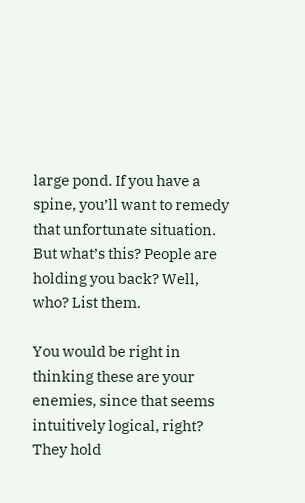large pond. If you have a spine, you’ll want to remedy that unfortunate situation. But what’s this? People are holding you back? Well, who? List them.

You would be right in thinking these are your enemies, since that seems intuitively logical, right? They hold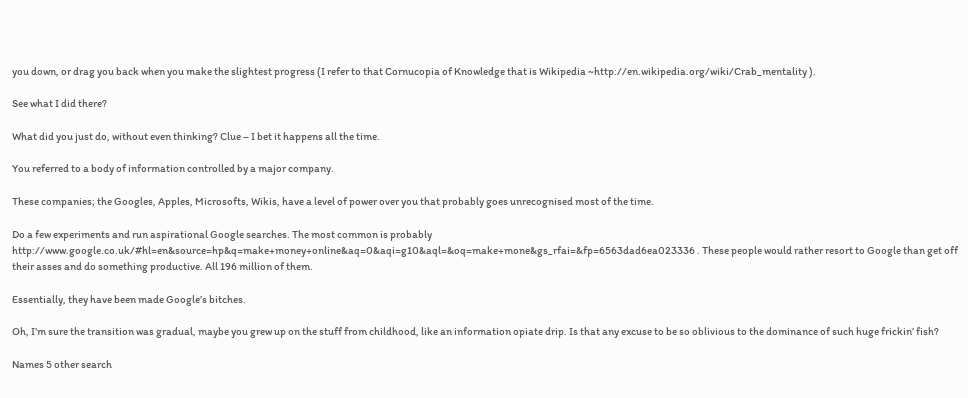you down, or drag you back when you make the slightest progress (I refer to that Cornucopia of Knowledge that is Wikipedia ~http://en.wikipedia.org/wiki/Crab_mentality ).

See what I did there?

What did you just do, without even thinking? Clue – I bet it happens all the time.

You referred to a body of information controlled by a major company.

These companies; the Googles, Apples, Microsofts, Wikis, have a level of power over you that probably goes unrecognised most of the time.

Do a few experiments and run aspirational Google searches. The most common is probably http://www.google.co.uk/#hl=en&source=hp&q=make+money+online&aq=0&aqi=g10&aql=&oq=make+mone&gs_rfai=&fp=6563dad6ea023336 . These people would rather resort to Google than get off their asses and do something productive. All 196 million of them.

Essentially, they have been made Google’s bitches.

Oh, I’m sure the transition was gradual, maybe you grew up on the stuff from childhood, like an information opiate drip. Is that any excuse to be so oblivious to the dominance of such huge frickin’ fish?

Names 5 other search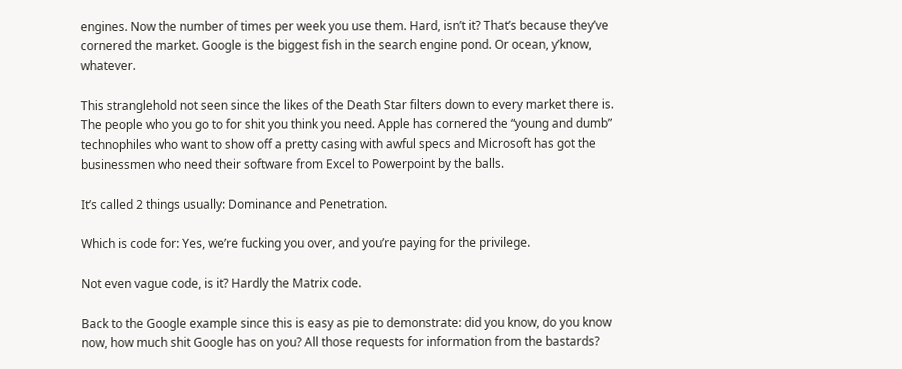engines. Now the number of times per week you use them. Hard, isn’t it? That’s because they’ve cornered the market. Google is the biggest fish in the search engine pond. Or ocean, y’know, whatever.

This stranglehold not seen since the likes of the Death Star filters down to every market there is. The people who you go to for shit you think you need. Apple has cornered the “young and dumb” technophiles who want to show off a pretty casing with awful specs and Microsoft has got the businessmen who need their software from Excel to Powerpoint by the balls.

It’s called 2 things usually: Dominance and Penetration.

Which is code for: Yes, we’re fucking you over, and you’re paying for the privilege.

Not even vague code, is it? Hardly the Matrix code.

Back to the Google example since this is easy as pie to demonstrate: did you know, do you know now, how much shit Google has on you? All those requests for information from the bastards?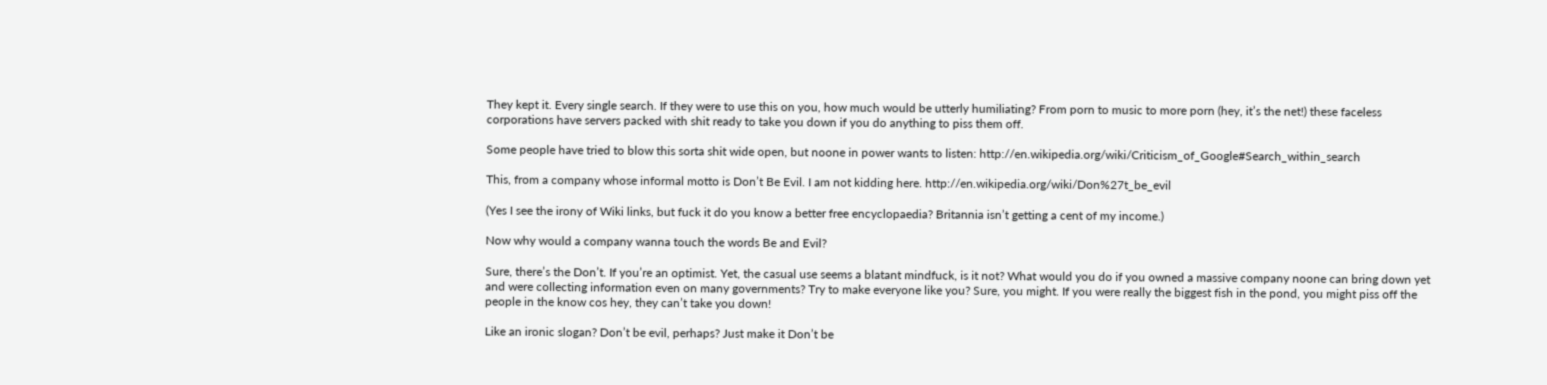They kept it. Every single search. If they were to use this on you, how much would be utterly humiliating? From porn to music to more porn (hey, it’s the net!) these faceless corporations have servers packed with shit ready to take you down if you do anything to piss them off.

Some people have tried to blow this sorta shit wide open, but noone in power wants to listen: http://en.wikipedia.org/wiki/Criticism_of_Google#Search_within_search

This, from a company whose informal motto is Don’t Be Evil. I am not kidding here. http://en.wikipedia.org/wiki/Don%27t_be_evil

(Yes I see the irony of Wiki links, but fuck it do you know a better free encyclopaedia? Britannia isn’t getting a cent of my income.)

Now why would a company wanna touch the words Be and Evil?

Sure, there’s the Don’t. If you’re an optimist. Yet, the casual use seems a blatant mindfuck, is it not? What would you do if you owned a massive company noone can bring down yet and were collecting information even on many governments? Try to make everyone like you? Sure, you might. If you were really the biggest fish in the pond, you might piss off the people in the know cos hey, they can’t take you down!

Like an ironic slogan? Don’t be evil, perhaps? Just make it Don’t be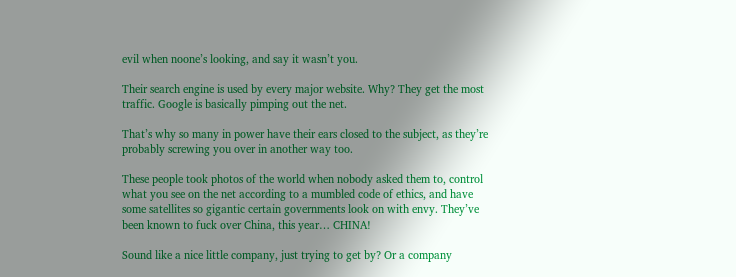evil when noone’s looking, and say it wasn’t you.

Their search engine is used by every major website. Why? They get the most traffic. Google is basically pimping out the net.

That’s why so many in power have their ears closed to the subject, as they’re probably screwing you over in another way too.

These people took photos of the world when nobody asked them to, control what you see on the net according to a mumbled code of ethics, and have some satellites so gigantic certain governments look on with envy. They’ve been known to fuck over China, this year… CHINA!

Sound like a nice little company, just trying to get by? Or a company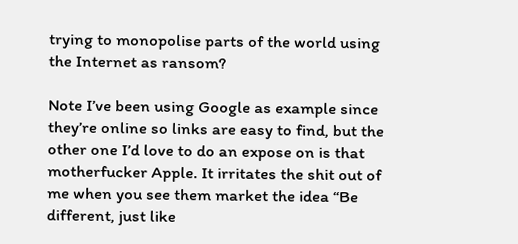trying to monopolise parts of the world using the Internet as ransom?

Note I’ve been using Google as example since they’re online so links are easy to find, but the other one I’d love to do an expose on is that motherfucker Apple. It irritates the shit out of me when you see them market the idea “Be different, just like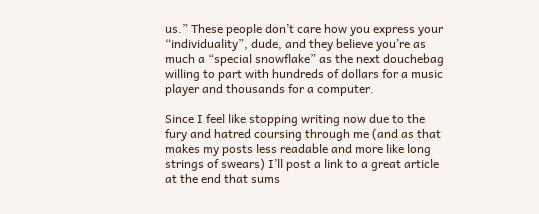us.” These people don’t care how you express your “individuality”, dude, and they believe you’re as much a “special snowflake” as the next douchebag willing to part with hundreds of dollars for a music player and thousands for a computer.

Since I feel like stopping writing now due to the fury and hatred coursing through me (and as that makes my posts less readable and more like long strings of swears) I’ll post a link to a great article at the end that sums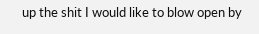up the shit I would like to blow open by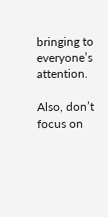bringing to everyone’s attention.

Also, don’t focus on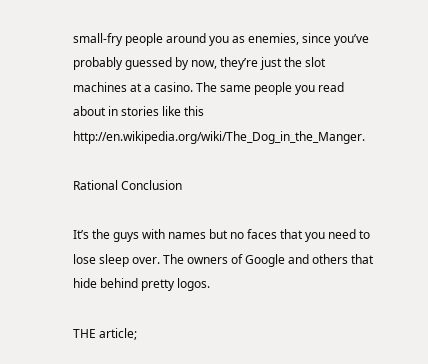small-fry people around you as enemies, since you’ve probably guessed by now, they’re just the slot machines at a casino. The same people you read about in stories like this http://en.wikipedia.org/wiki/The_Dog_in_the_Manger.

Rational Conclusion

It’s the guys with names but no faces that you need to lose sleep over. The owners of Google and others that hide behind pretty logos.

THE article;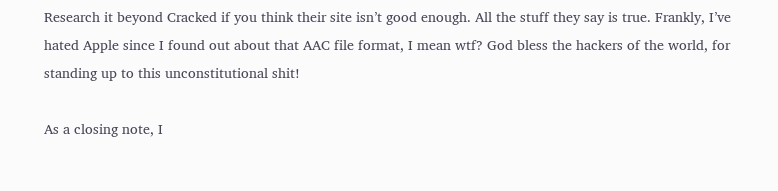Research it beyond Cracked if you think their site isn’t good enough. All the stuff they say is true. Frankly, I’ve hated Apple since I found out about that AAC file format, I mean wtf? God bless the hackers of the world, for standing up to this unconstitutional shit!

As a closing note, I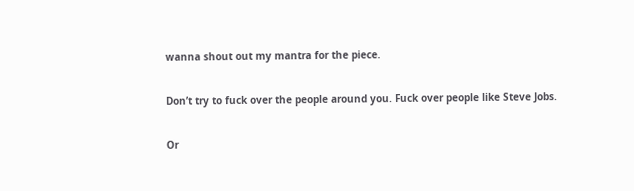wanna shout out my mantra for the piece.

Don’t try to fuck over the people around you. Fuck over people like Steve Jobs.

Or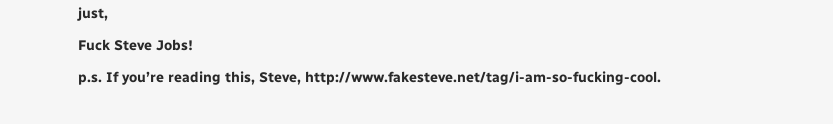just,

Fuck Steve Jobs!

p.s. If you’re reading this, Steve, http://www.fakesteve.net/tag/i-am-so-fucking-cool.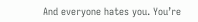And everyone hates you. You’re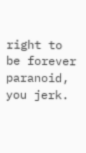right to be forever paranoid, you jerk.